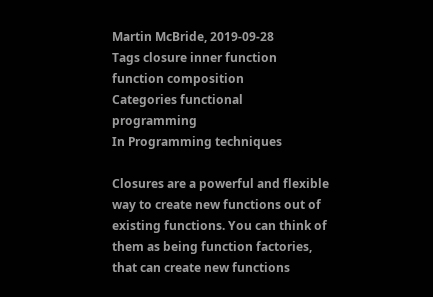Martin McBride, 2019-09-28
Tags closure inner function function composition
Categories functional programming
In Programming techniques

Closures are a powerful and flexible way to create new functions out of existing functions. You can think of them as being function factories, that can create new functions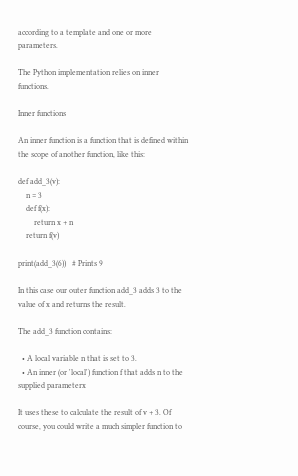according to a template and one or more parameters.

The Python implementation relies on inner functions.

Inner functions

An inner function is a function that is defined within the scope of another function, like this:

def add_3(v):
    n = 3
    def f(x):
        return x + n
    return f(v)

print(add_3(6))   # Prints 9

In this case our outer function add_3 adds 3 to the value of x and returns the result.

The add_3 function contains:

  • A local variable n that is set to 3.
  • An inner (or 'local') function f that adds n to the supplied parameterx

It uses these to calculate the result of v + 3. Of course, you could write a much simpler function to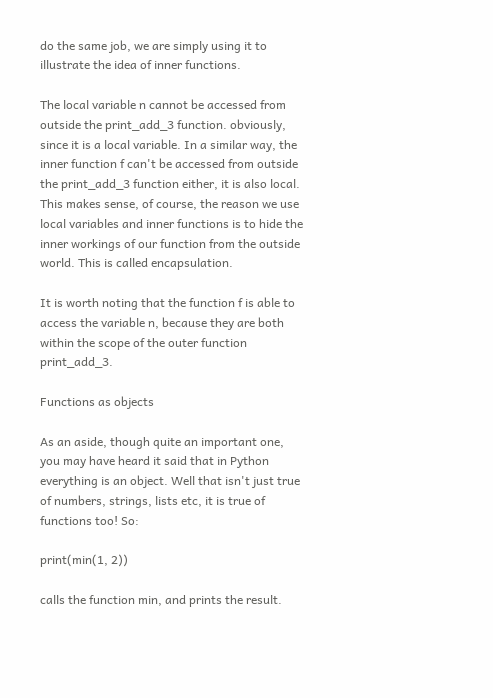do the same job, we are simply using it to illustrate the idea of inner functions.

The local variable n cannot be accessed from outside the print_add_3 function. obviously, since it is a local variable. In a similar way, the inner function f can't be accessed from outside the print_add_3 function either, it is also local. This makes sense, of course, the reason we use local variables and inner functions is to hide the inner workings of our function from the outside world. This is called encapsulation.

It is worth noting that the function f is able to access the variable n, because they are both within the scope of the outer function print_add_3.

Functions as objects

As an aside, though quite an important one, you may have heard it said that in Python everything is an object. Well that isn't just true of numbers, strings, lists etc, it is true of functions too! So:

print(min(1, 2))

calls the function min, and prints the result.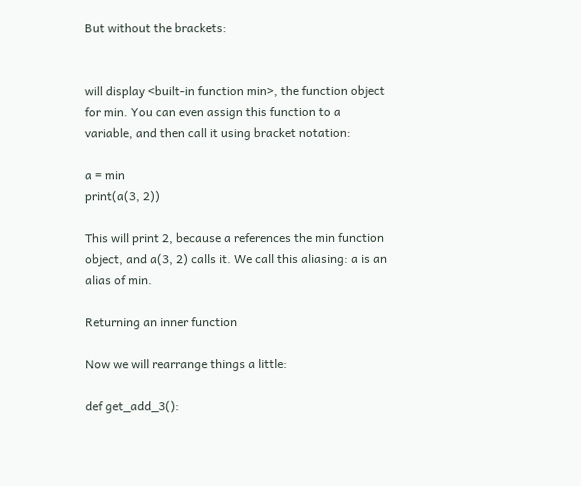But without the brackets:


will display <built-in function min>, the function object for min. You can even assign this function to a variable, and then call it using bracket notation:

a = min
print(a(3, 2))

This will print 2, because a references the min function object, and a(3, 2) calls it. We call this aliasing: a is an alias of min.

Returning an inner function

Now we will rearrange things a little:

def get_add_3():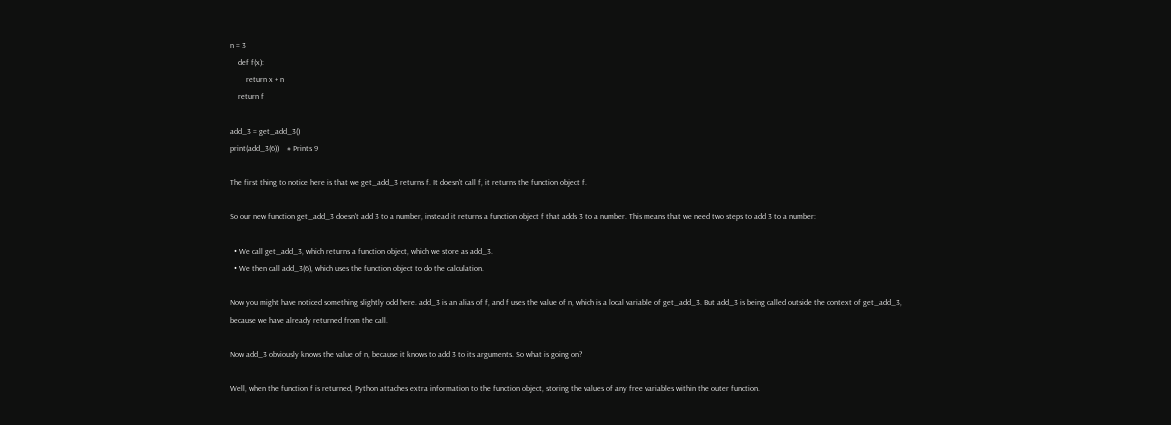n = 3
    def f(x):
        return x + n
    return f

add_3 = get_add_3()
print(add_3(6))    # Prints 9

The first thing to notice here is that we get_add_3 returns f. It doesn't call f, it returns the function object f.

So our new function get_add_3 doesn't add 3 to a number, instead it returns a function object f that adds 3 to a number. This means that we need two steps to add 3 to a number:

  • We call get_add_3, which returns a function object, which we store as add_3.
  • We then call add_3(6), which uses the function object to do the calculation.

Now you might have noticed something slightly odd here. add_3 is an alias of f, and f uses the value of n, which is a local variable of get_add_3. But add_3 is being called outside the context of get_add_3, because we have already returned from the call.

Now add_3 obviously knows the value of n, because it knows to add 3 to its arguments. So what is going on?

Well, when the function f is returned, Python attaches extra information to the function object, storing the values of any free variables within the outer function.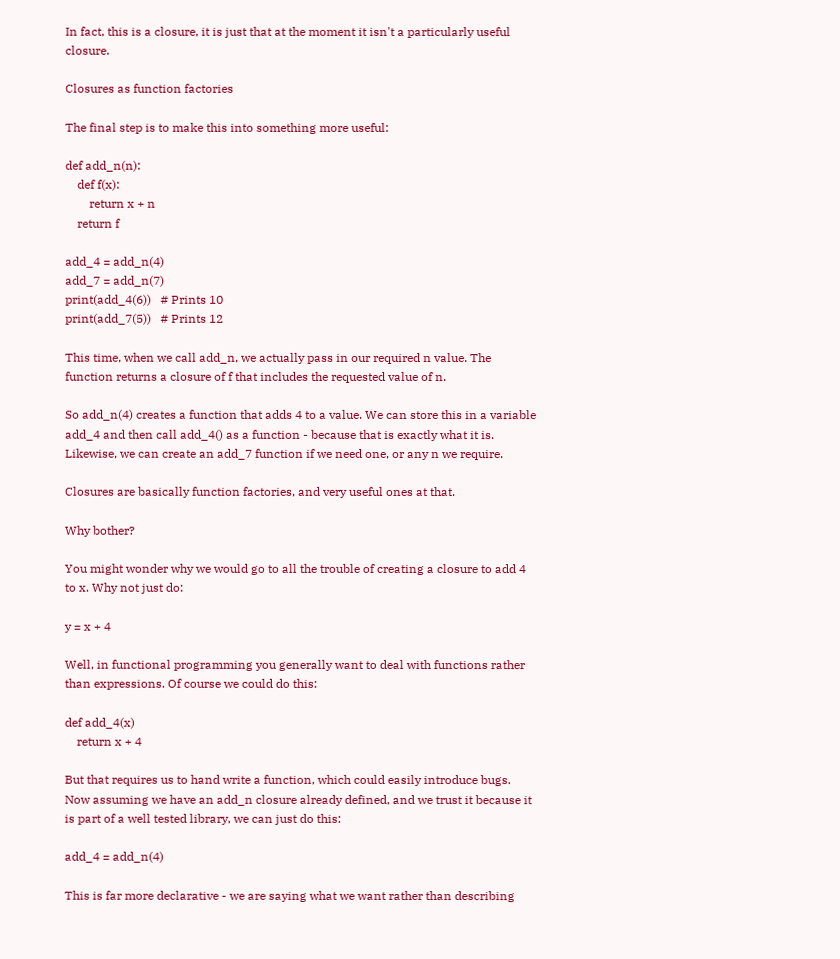In fact, this is a closure, it is just that at the moment it isn't a particularly useful closure.

Closures as function factories

The final step is to make this into something more useful:

def add_n(n):
    def f(x):
        return x + n
    return f

add_4 = add_n(4)
add_7 = add_n(7)
print(add_4(6))   # Prints 10
print(add_7(5))   # Prints 12

This time, when we call add_n, we actually pass in our required n value. The function returns a closure of f that includes the requested value of n.

So add_n(4) creates a function that adds 4 to a value. We can store this in a variable add_4 and then call add_4() as a function - because that is exactly what it is. Likewise, we can create an add_7 function if we need one, or any n we require.

Closures are basically function factories, and very useful ones at that.

Why bother?

You might wonder why we would go to all the trouble of creating a closure to add 4 to x. Why not just do:

y = x + 4

Well, in functional programming you generally want to deal with functions rather than expressions. Of course we could do this:

def add_4(x)
    return x + 4

But that requires us to hand write a function, which could easily introduce bugs. Now assuming we have an add_n closure already defined, and we trust it because it is part of a well tested library, we can just do this:

add_4 = add_n(4)

This is far more declarative - we are saying what we want rather than describing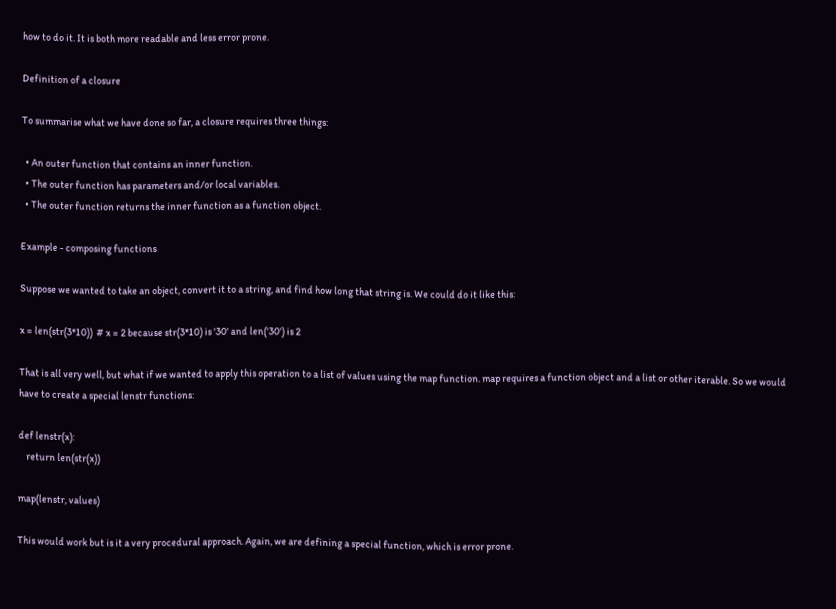how to do it. It is both more readable and less error prone.

Definition of a closure

To summarise what we have done so far, a closure requires three things:

  • An outer function that contains an inner function.
  • The outer function has parameters and/or local variables.
  • The outer function returns the inner function as a function object.

Example - composing functions

Suppose we wanted to take an object, convert it to a string, and find how long that string is. We could do it like this:

x = len(str(3*10))  # x = 2 because str(3*10) is '30' and len('30') is 2

That is all very well, but what if we wanted to apply this operation to a list of values using the map function. map requires a function object and a list or other iterable. So we would have to create a special lenstr functions:

def lenstr(x):
    return len(str(x))

map(lenstr, values)

This would work but is it a very procedural approach. Again, we are defining a special function, which is error prone.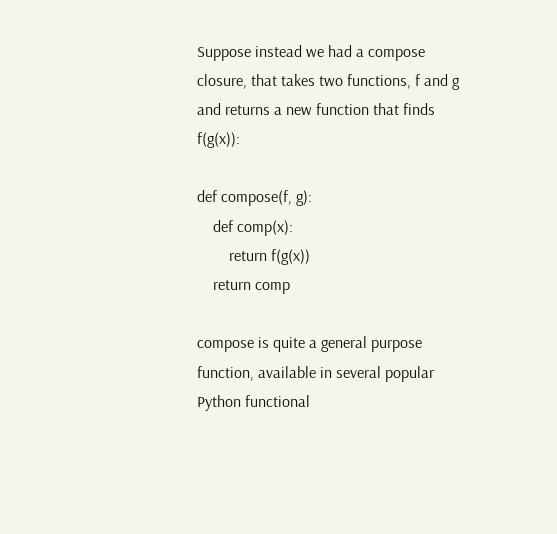Suppose instead we had a compose closure, that takes two functions, f and g and returns a new function that finds f(g(x)):

def compose(f, g):
    def comp(x):
        return f(g(x))
    return comp

compose is quite a general purpose function, available in several popular Python functional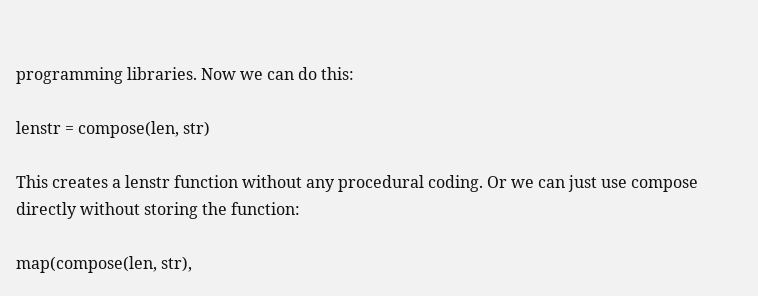programming libraries. Now we can do this:

lenstr = compose(len, str)

This creates a lenstr function without any procedural coding. Or we can just use compose directly without storing the function:

map(compose(len, str),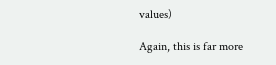values)

Again, this is far more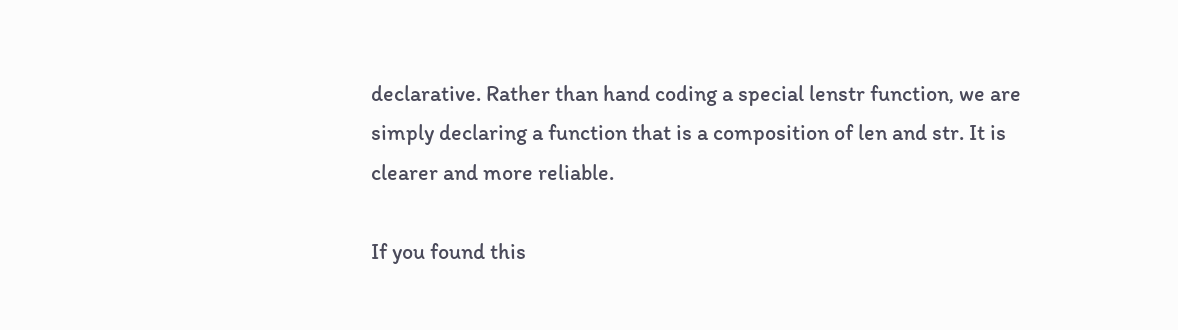declarative. Rather than hand coding a special lenstr function, we are simply declaring a function that is a composition of len and str. It is clearer and more reliable.

If you found this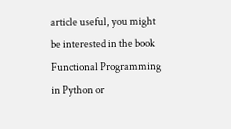article useful, you might be interested in the book Functional Programming in Python or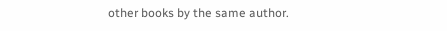other books by the same author.